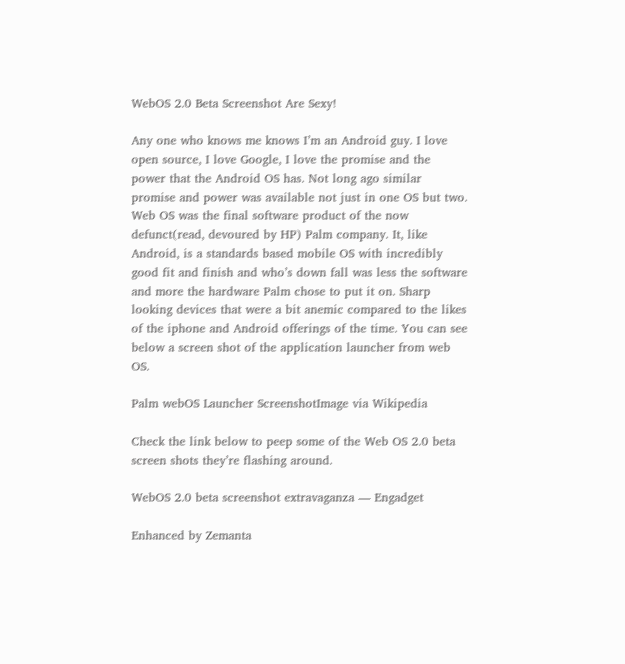WebOS 2.0 Beta Screenshot Are Sexy!

Any one who knows me knows I’m an Android guy. I love open source, I love Google, I love the promise and the power that the Android OS has. Not long ago similar promise and power was available not just in one OS but two.
Web OS was the final software product of the now defunct(read, devoured by HP) Palm company. It, like Android, is a standards based mobile OS with incredibly good fit and finish and who’s down fall was less the software and more the hardware Palm chose to put it on. Sharp looking devices that were a bit anemic compared to the likes of the iphone and Android offerings of the time. You can see below a screen shot of the application launcher from web OS.

Palm webOS Launcher ScreenshotImage via Wikipedia

Check the link below to peep some of the Web OS 2.0 beta screen shots they’re flashing around.

WebOS 2.0 beta screenshot extravaganza — Engadget

Enhanced by Zemanta